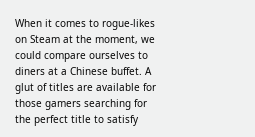When it comes to rogue-likes on Steam at the moment, we could compare ourselves to diners at a Chinese buffet. A glut of titles are available for those gamers searching for the perfect title to satisfy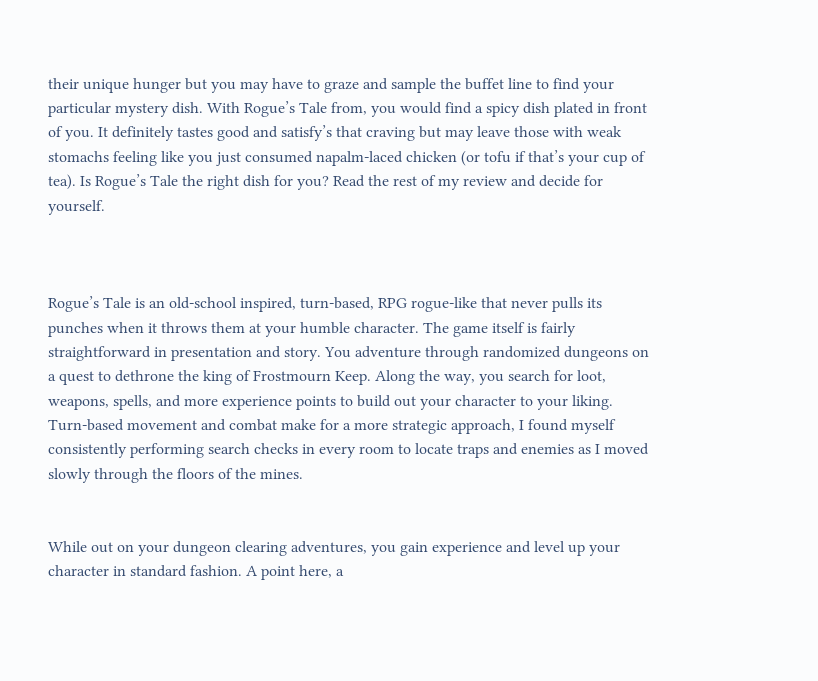their unique hunger but you may have to graze and sample the buffet line to find your particular mystery dish. With Rogue’s Tale from, you would find a spicy dish plated in front of you. It definitely tastes good and satisfy’s that craving but may leave those with weak stomachs feeling like you just consumed napalm-laced chicken (or tofu if that’s your cup of tea). Is Rogue’s Tale the right dish for you? Read the rest of my review and decide for yourself.



Rogue’s Tale is an old-school inspired, turn-based, RPG rogue-like that never pulls its punches when it throws them at your humble character. The game itself is fairly straightforward in presentation and story. You adventure through randomized dungeons on a quest to dethrone the king of Frostmourn Keep. Along the way, you search for loot, weapons, spells, and more experience points to build out your character to your liking. Turn-based movement and combat make for a more strategic approach, I found myself consistently performing search checks in every room to locate traps and enemies as I moved slowly through the floors of the mines.


While out on your dungeon clearing adventures, you gain experience and level up your character in standard fashion. A point here, a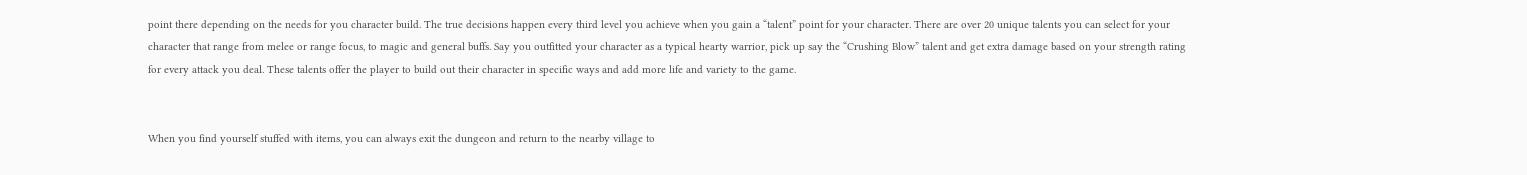point there depending on the needs for you character build. The true decisions happen every third level you achieve when you gain a “talent” point for your character. There are over 20 unique talents you can select for your character that range from melee or range focus, to magic and general buffs. Say you outfitted your character as a typical hearty warrior, pick up say the “Crushing Blow” talent and get extra damage based on your strength rating for every attack you deal. These talents offer the player to build out their character in specific ways and add more life and variety to the game.


When you find yourself stuffed with items, you can always exit the dungeon and return to the nearby village to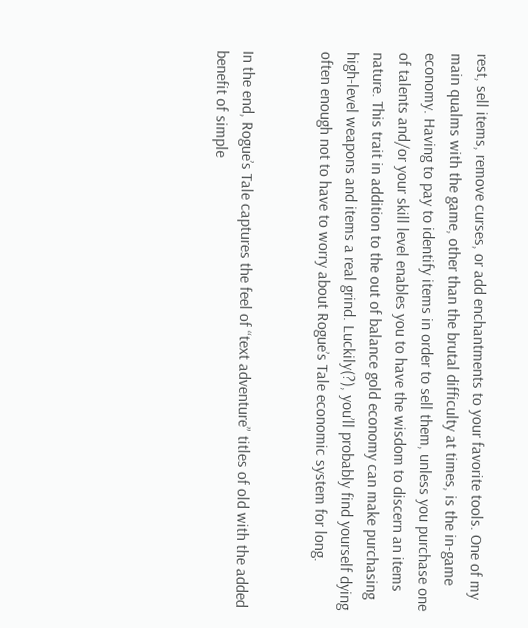rest, sell items, remove curses, or add enchantments to your favorite tools. One of my main qualms with the game, other than the brutal difficulty at times, is the in-game economy. Having to pay to identify items in order to sell them, unless you purchase one of talents and/or your skill level enables you to have the wisdom to discern an items nature. This trait in addition to the out of balance gold economy can make purchasing high-level weapons and items a real grind. Luckily(?), you’ll probably find yourself dying often enough not to have to worry about Rogue’s Tale economic system for long.


In the end, Rogue’s Tale captures the feel of “text adventure” titles of old with the added benefit of simple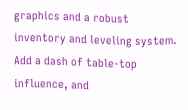graphics and a robust inventory and leveling system. Add a dash of table-top influence, and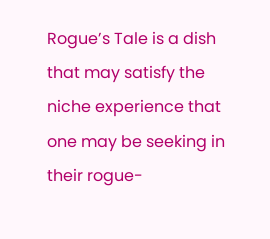Rogue’s Tale is a dish that may satisfy the niche experience that one may be seeking in their rogue-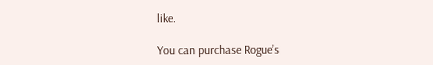like.

You can purchase Rogue’s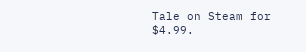Tale on Steam for $4.99.